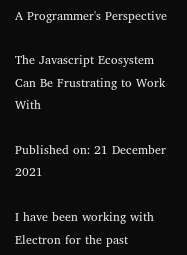A Programmer's Perspective

The Javascript Ecosystem Can Be Frustrating to Work With

Published on: 21 December 2021

I have been working with Electron for the past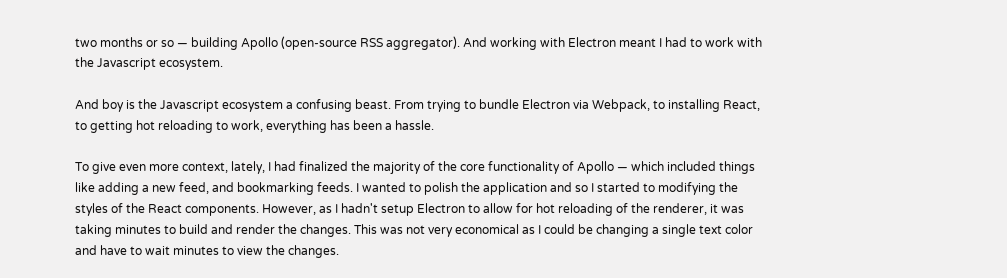two months or so — building Apollo (open-source RSS aggregator). And working with Electron meant I had to work with the Javascript ecosystem.

And boy is the Javascript ecosystem a confusing beast. From trying to bundle Electron via Webpack, to installing React, to getting hot reloading to work, everything has been a hassle.

To give even more context, lately, I had finalized the majority of the core functionality of Apollo — which included things like adding a new feed, and bookmarking feeds. I wanted to polish the application and so I started to modifying the styles of the React components. However, as I hadn't setup Electron to allow for hot reloading of the renderer, it was taking minutes to build and render the changes. This was not very economical as I could be changing a single text color and have to wait minutes to view the changes.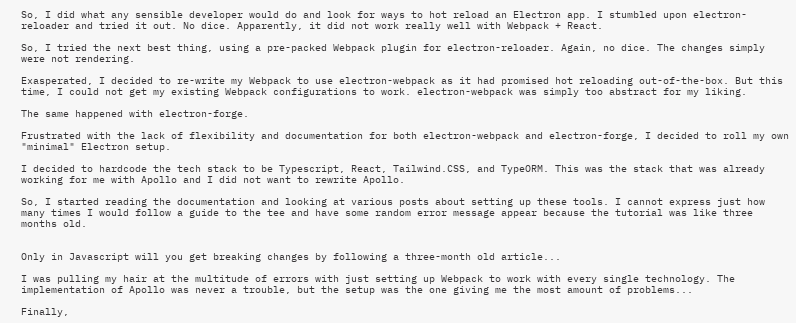So, I did what any sensible developer would do and look for ways to hot reload an Electron app. I stumbled upon electron-reloader and tried it out. No dice. Apparently, it did not work really well with Webpack + React.

So, I tried the next best thing, using a pre-packed Webpack plugin for electron-reloader. Again, no dice. The changes simply were not rendering.

Exasperated, I decided to re-write my Webpack to use electron-webpack as it had promised hot reloading out-of-the-box. But this time, I could not get my existing Webpack configurations to work. electron-webpack was simply too abstract for my liking.

The same happened with electron-forge.

Frustrated with the lack of flexibility and documentation for both electron-webpack and electron-forge, I decided to roll my own "minimal" Electron setup.

I decided to hardcode the tech stack to be Typescript, React, Tailwind.CSS, and TypeORM. This was the stack that was already working for me with Apollo and I did not want to rewrite Apollo.

So, I started reading the documentation and looking at various posts about setting up these tools. I cannot express just how many times I would follow a guide to the tee and have some random error message appear because the tutorial was like three months old.


Only in Javascript will you get breaking changes by following a three-month old article...

I was pulling my hair at the multitude of errors with just setting up Webpack to work with every single technology. The implementation of Apollo was never a trouble, but the setup was the one giving me the most amount of problems...

Finally,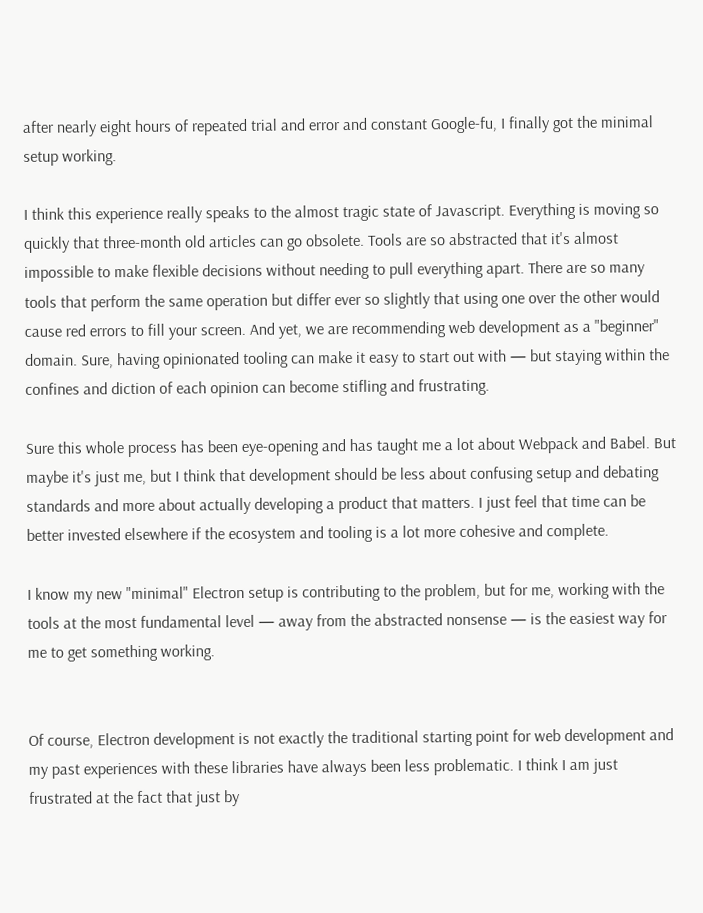after nearly eight hours of repeated trial and error and constant Google-fu, I finally got the minimal setup working.

I think this experience really speaks to the almost tragic state of Javascript. Everything is moving so quickly that three-month old articles can go obsolete. Tools are so abstracted that it's almost impossible to make flexible decisions without needing to pull everything apart. There are so many tools that perform the same operation but differ ever so slightly that using one over the other would cause red errors to fill your screen. And yet, we are recommending web development as a "beginner" domain. Sure, having opinionated tooling can make it easy to start out with — but staying within the confines and diction of each opinion can become stifling and frustrating.

Sure this whole process has been eye-opening and has taught me a lot about Webpack and Babel. But maybe it's just me, but I think that development should be less about confusing setup and debating standards and more about actually developing a product that matters. I just feel that time can be better invested elsewhere if the ecosystem and tooling is a lot more cohesive and complete.

I know my new "minimal" Electron setup is contributing to the problem, but for me, working with the tools at the most fundamental level — away from the abstracted nonsense — is the easiest way for me to get something working.


Of course, Electron development is not exactly the traditional starting point for web development and my past experiences with these libraries have always been less problematic. I think I am just frustrated at the fact that just by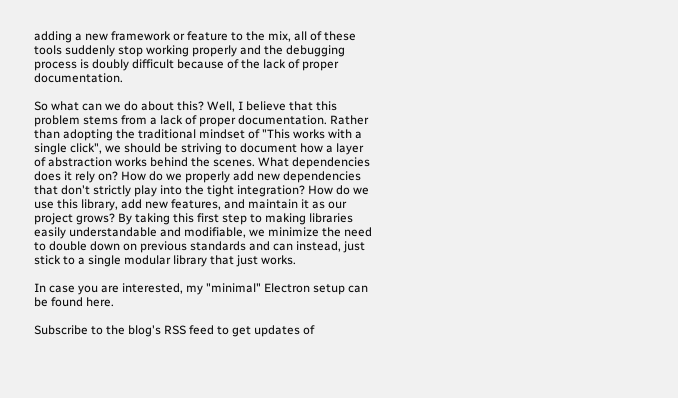adding a new framework or feature to the mix, all of these tools suddenly stop working properly and the debugging process is doubly difficult because of the lack of proper documentation.

So what can we do about this? Well, I believe that this problem stems from a lack of proper documentation. Rather than adopting the traditional mindset of "This works with a single click", we should be striving to document how a layer of abstraction works behind the scenes. What dependencies does it rely on? How do we properly add new dependencies that don't strictly play into the tight integration? How do we use this library, add new features, and maintain it as our project grows? By taking this first step to making libraries easily understandable and modifiable, we minimize the need to double down on previous standards and can instead, just stick to a single modular library that just works.

In case you are interested, my "minimal" Electron setup can be found here.

Subscribe to the blog's RSS feed to get updates of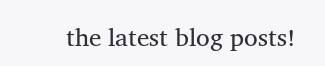the latest blog posts!